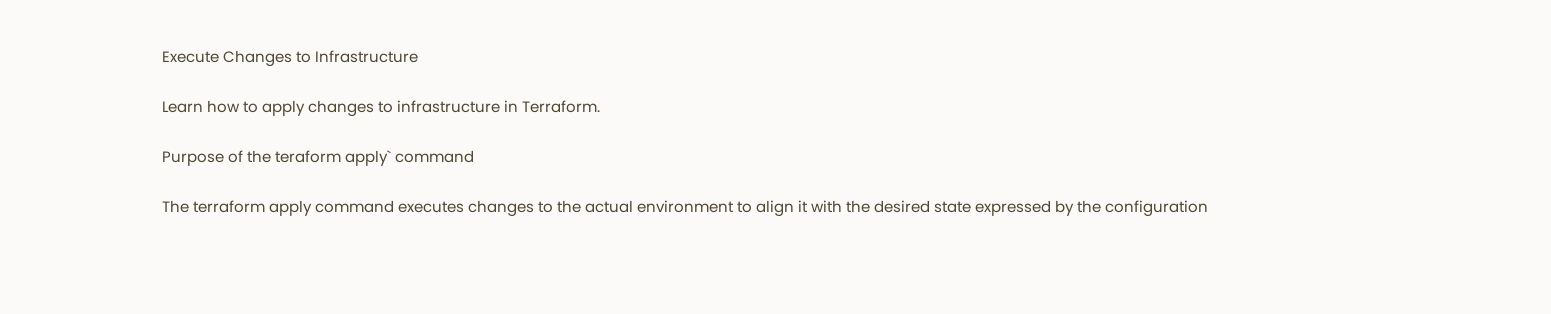Execute Changes to Infrastructure

Learn how to apply changes to infrastructure in Terraform.

Purpose of the teraform apply` command

The terraform apply command executes changes to the actual environment to align it with the desired state expressed by the configuration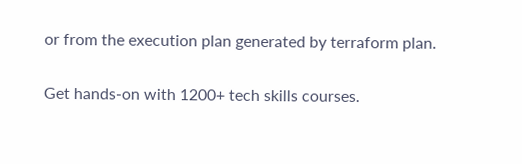or from the execution plan generated by terraform plan.

Get hands-on with 1200+ tech skills courses.